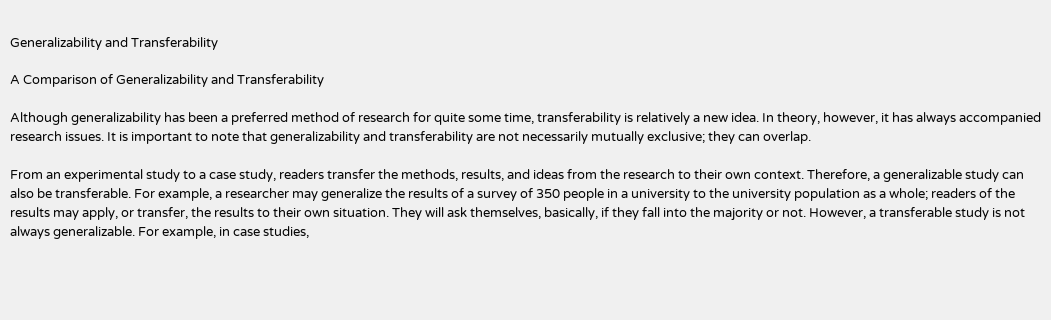Generalizability and Transferability

A Comparison of Generalizability and Transferability

Although generalizability has been a preferred method of research for quite some time, transferability is relatively a new idea. In theory, however, it has always accompanied research issues. It is important to note that generalizability and transferability are not necessarily mutually exclusive; they can overlap.

From an experimental study to a case study, readers transfer the methods, results, and ideas from the research to their own context. Therefore, a generalizable study can also be transferable. For example, a researcher may generalize the results of a survey of 350 people in a university to the university population as a whole; readers of the results may apply, or transfer, the results to their own situation. They will ask themselves, basically, if they fall into the majority or not. However, a transferable study is not always generalizable. For example, in case studies,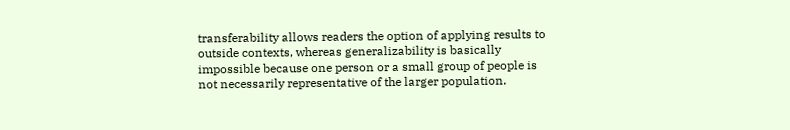transferability allows readers the option of applying results to outside contexts, whereas generalizability is basically impossible because one person or a small group of people is not necessarily representative of the larger population.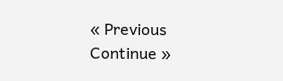« Previous
Continue »